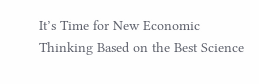It’s Time for New Economic Thinking Based on the Best Science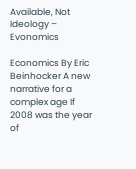Available, Not Ideology – Evonomics

Economics By Eric Beinhocker A new narrative for a complex age If 2008 was the year of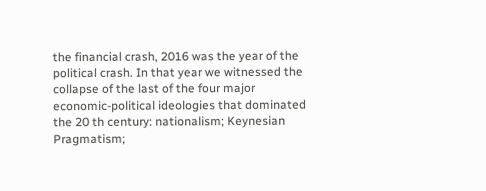the financial crash, 2016 was the year of the political crash. In that year we witnessed the collapse of the last of the four major economic-political ideologies that dominated the 20 th century: nationalism; Keynesian Pragmatism;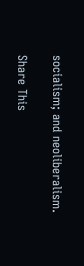socialism; and neoliberalism.

Share This